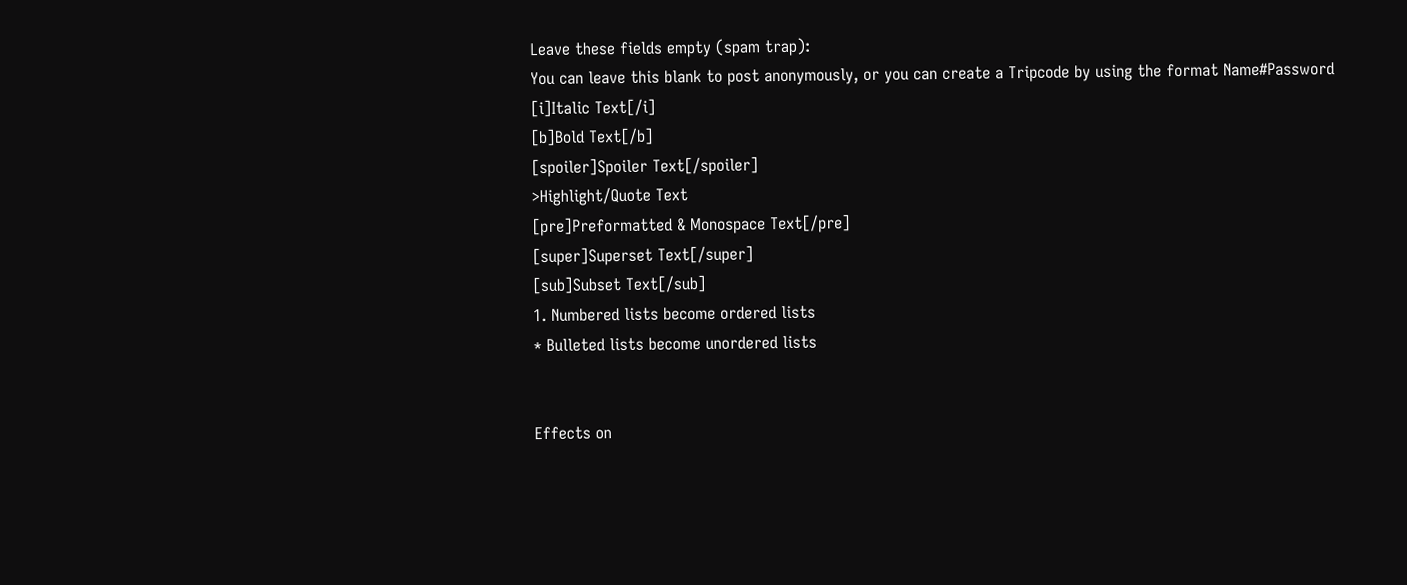Leave these fields empty (spam trap):
You can leave this blank to post anonymously, or you can create a Tripcode by using the format Name#Password
[i]Italic Text[/i]
[b]Bold Text[/b]
[spoiler]Spoiler Text[/spoiler]
>Highlight/Quote Text
[pre]Preformatted & Monospace Text[/pre]
[super]Superset Text[/super]
[sub]Subset Text[/sub]
1. Numbered lists become ordered lists
* Bulleted lists become unordered lists


Effects on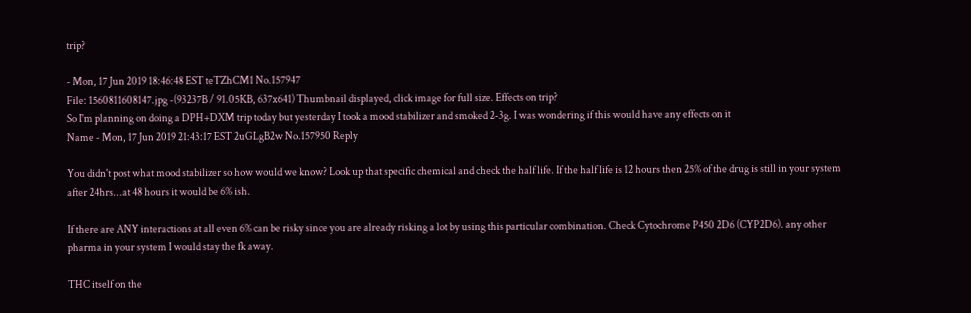trip?

- Mon, 17 Jun 2019 18:46:48 EST teTZhCM1 No.157947
File: 1560811608147.jpg -(93237B / 91.05KB, 637x641) Thumbnail displayed, click image for full size. Effects on trip?
So I'm planning on doing a DPH+DXM trip today but yesterday I took a mood stabilizer and smoked 2-3g. I was wondering if this would have any effects on it
Name - Mon, 17 Jun 2019 21:43:17 EST 2uGLgB2w No.157950 Reply

You didn't post what mood stabilizer so how would we know? Look up that specific chemical and check the half life. If the half life is 12 hours then 25% of the drug is still in your system after 24hrs...at 48 hours it would be 6% ish.

If there are ANY interactions at all even 6% can be risky since you are already risking a lot by using this particular combination. Check Cytochrome P450 2D6 (CYP2D6). any other pharma in your system I would stay the fk away.

THC itself on the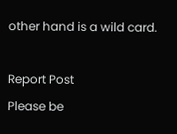other hand is a wild card.

Report Post
Please be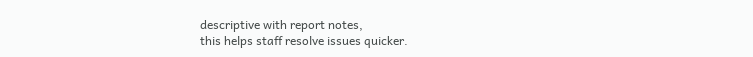descriptive with report notes,
this helps staff resolve issues quicker.